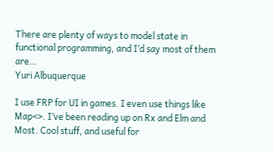There are plenty of ways to model state in functional programming, and I’d say most of them are…
Yuri Albuquerque

I use FRP for UI in games. I even use things like Map<>. I’ve been reading up on Rx and Elm and Most. Cool stuff, and useful for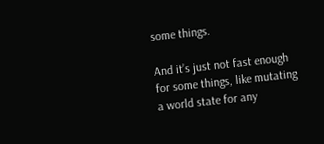some things.

And it’s just not fast enough for some things, like mutating a world state for any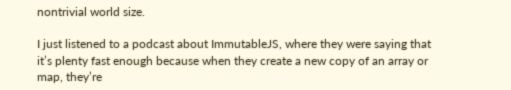nontrivial world size.

I just listened to a podcast about ImmutableJS, where they were saying that it’s plenty fast enough because when they create a new copy of an array or map, they’re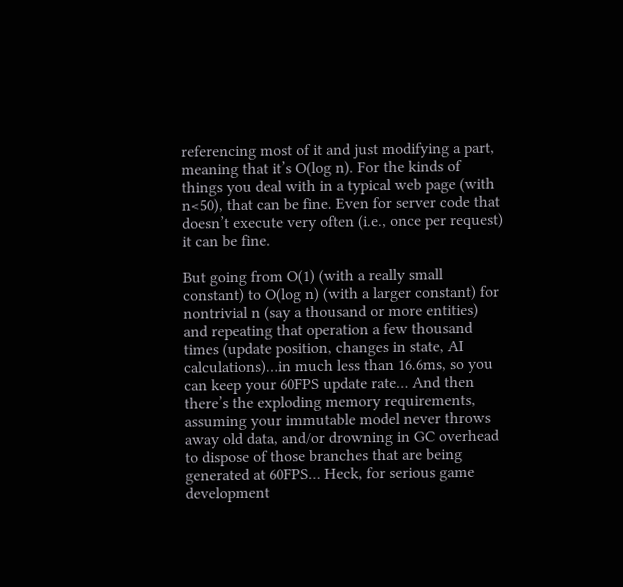referencing most of it and just modifying a part, meaning that it’s O(log n). For the kinds of things you deal with in a typical web page (with n<50), that can be fine. Even for server code that doesn’t execute very often (i.e., once per request) it can be fine.

But going from O(1) (with a really small constant) to O(log n) (with a larger constant) for nontrivial n (say a thousand or more entities) and repeating that operation a few thousand times (update position, changes in state, AI calculations)…in much less than 16.6ms, so you can keep your 60FPS update rate… And then there’s the exploding memory requirements, assuming your immutable model never throws away old data, and/or drowning in GC overhead to dispose of those branches that are being generated at 60FPS… Heck, for serious game development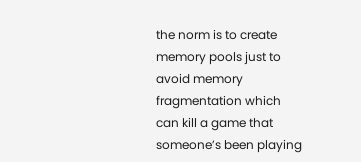the norm is to create memory pools just to avoid memory fragmentation which can kill a game that someone’s been playing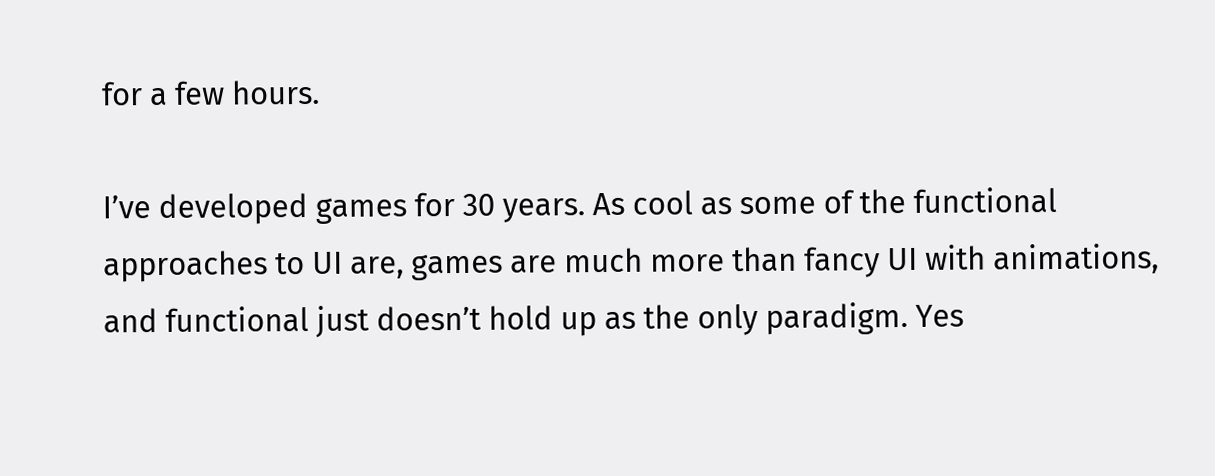for a few hours.

I’ve developed games for 30 years. As cool as some of the functional approaches to UI are, games are much more than fancy UI with animations, and functional just doesn’t hold up as the only paradigm. Yes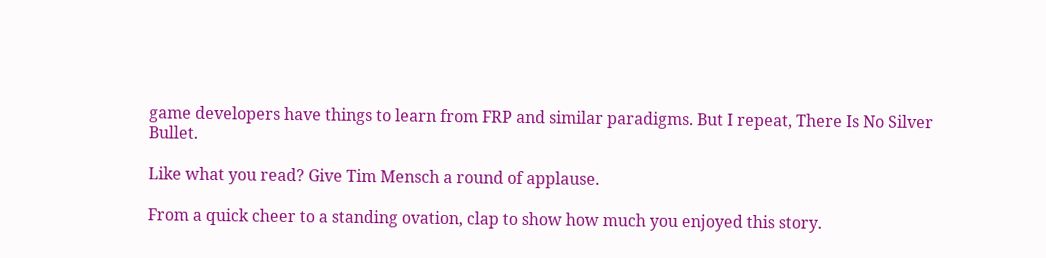game developers have things to learn from FRP and similar paradigms. But I repeat, There Is No Silver Bullet.

Like what you read? Give Tim Mensch a round of applause.

From a quick cheer to a standing ovation, clap to show how much you enjoyed this story.